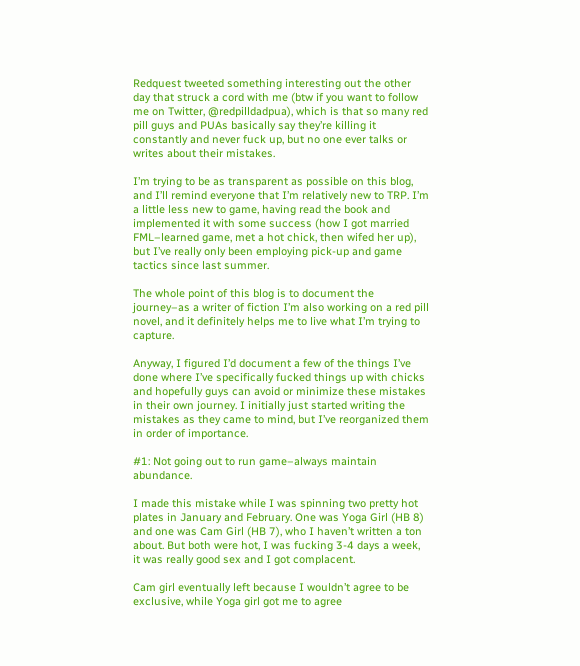Redquest tweeted something interesting out the other day that struck a cord with me (btw if you want to follow me on Twitter, @redpilldadpua), which is that so many red pill guys and PUAs basically say they’re killing it constantly and never fuck up, but no one ever talks or writes about their mistakes.

I’m trying to be as transparent as possible on this blog, and I’ll remind everyone that I’m relatively new to TRP. I’m a little less new to game, having read the book and implemented it with some success (how I got married FML–learned game, met a hot chick, then wifed her up), but I’ve really only been employing pick-up and game tactics since last summer.

The whole point of this blog is to document the journey–as a writer of fiction I’m also working on a red pill novel, and it definitely helps me to live what I’m trying to capture.

Anyway, I figured I’d document a few of the things I’ve done where I’ve specifically fucked things up with chicks and hopefully guys can avoid or minimize these mistakes in their own journey. I initially just started writing the mistakes as they came to mind, but I’ve reorganized them in order of importance.

#1: Not going out to run game–always maintain abundance.

I made this mistake while I was spinning two pretty hot plates in January and February. One was Yoga Girl (HB 8) and one was Cam Girl (HB 7), who I haven’t written a ton about. But both were hot, I was fucking 3-4 days a week, it was really good sex and I got complacent.

Cam girl eventually left because I wouldn’t agree to be exclusive, while Yoga girl got me to agree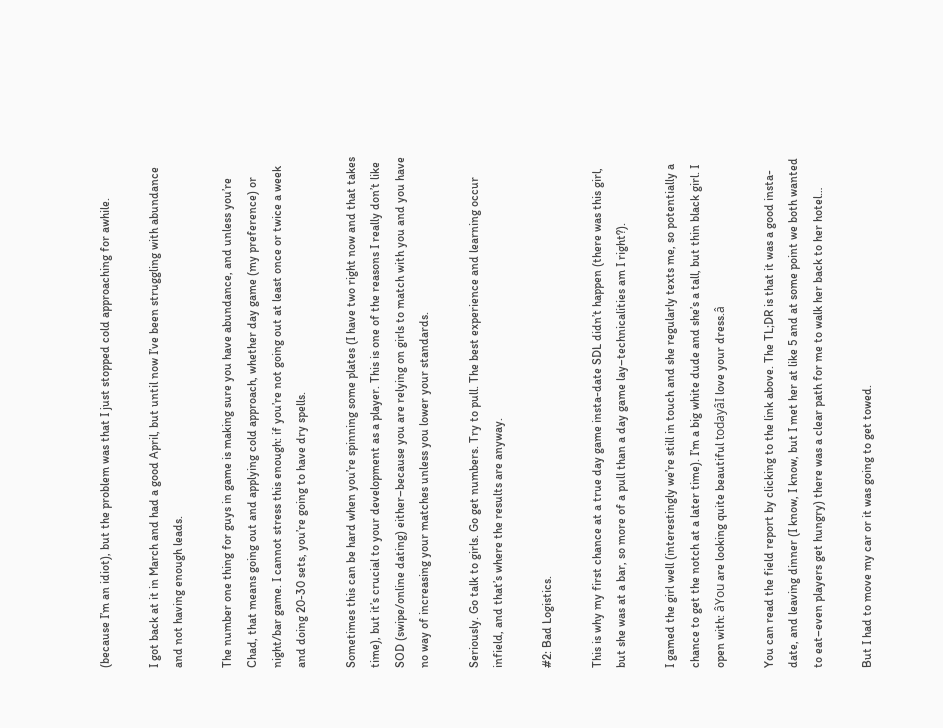(because I’m an idiot), but the problem was that I just stopped cold approaching for awhile.

I got back at it in March and had a good April, but until now I’ve been struggling with abundance and not having enough leads.

The number one thing for guys in game is making sure you have abundance, and unless you’re Chad, that means going out and applying cold approach, whether day game (my preference) or night/bar game. I cannot stress this enough: if you’re not going out at least once or twice a week and doing 20-30 sets, you’re going to have dry spells.

Sometimes this can be hard when you’re spinning some plates (I have two right now and that takes time), but it’s crucial to your development as a player. This is one of the reasons I really don’t like SOD (swipe/online dating) either–because you are relying on girls to match with you and you have no way of increasing your matches unless you lower your standards.

Seriously. Go talk to girls. Go get numbers. Try to pull. The best experience and learning occur infield, and that’s where the results are anyway.

#2: Bad Logistics.

This is why my first chance at a true day game insta-date SDL didn’t happen (there was this girl, but she was at a bar, so more of a pull than a day game lay–technicalities am I right?).

I gamed the girl well (interestingly we’re still in touch and she regularly texts me, so potentially a chance to get the notch at a later time). I’m a big white dude and she’s a tall, but thin black girl. I open with: âYou are looking quite beautiful todayâI love your dress.â

You can read the field report by clicking to the link above. The TL;DR is that it was a good insta-date, and leaving dinner (I know, I know, but I met her at like 5 and at some point we both wanted to eat–even players get hungry) there was a clear path for me to walk her back to her hotel…

But I had to move my car or it was going to get towed.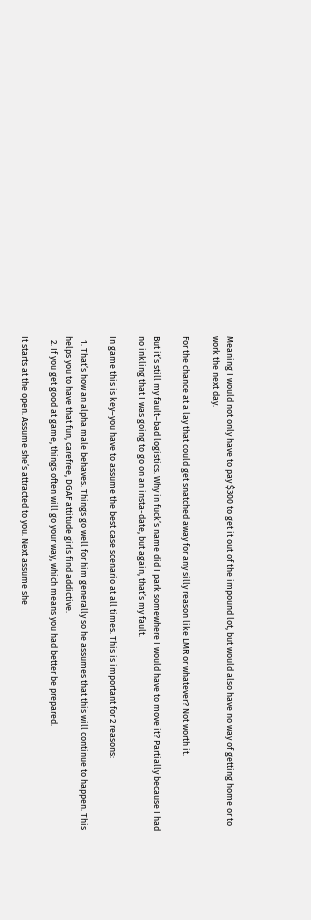Meaning I would not only have to pay $300 to get it out of the impound lot, but would also have no way of getting home or to work the next day.

For the chance at a lay that could get snatched away for any silly reason like LMR or whatever? Not worth it.

But it’s still my fault–bad logistics. Why in fuck’s name did I park somewhere I would have to move it? Partially because I had no inkling that I was going to go on an insta-date, but again, that’s my fault.

In game this is key–you have to assume the best case scenario at all times. This is important for 2 reasons:

  1. That’s how an alpha male behaves. Things go well for him generally so he assumes that this will continue to happen. This helps you to have that fun, carefree, DGAF attitude girls find addictive.
  2. If you get good at game, things often will go your way, which means you had better be prepared.

It starts at the open. Assume she’s attracted to you. Next assume she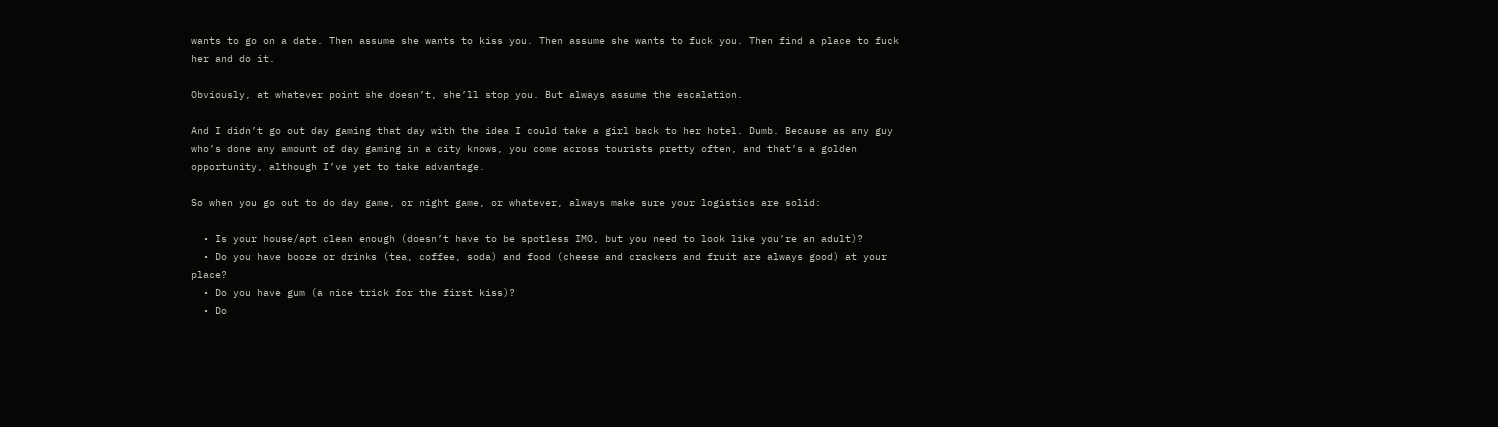wants to go on a date. Then assume she wants to kiss you. Then assume she wants to fuck you. Then find a place to fuck her and do it.

Obviously, at whatever point she doesn’t, she’ll stop you. But always assume the escalation.

And I didn’t go out day gaming that day with the idea I could take a girl back to her hotel. Dumb. Because as any guy who’s done any amount of day gaming in a city knows, you come across tourists pretty often, and that’s a golden opportunity, although I’ve yet to take advantage.

So when you go out to do day game, or night game, or whatever, always make sure your logistics are solid:

  • Is your house/apt clean enough (doesn’t have to be spotless IMO, but you need to look like you’re an adult)?
  • Do you have booze or drinks (tea, coffee, soda) and food (cheese and crackers and fruit are always good) at your place?
  • Do you have gum (a nice trick for the first kiss)?
  • Do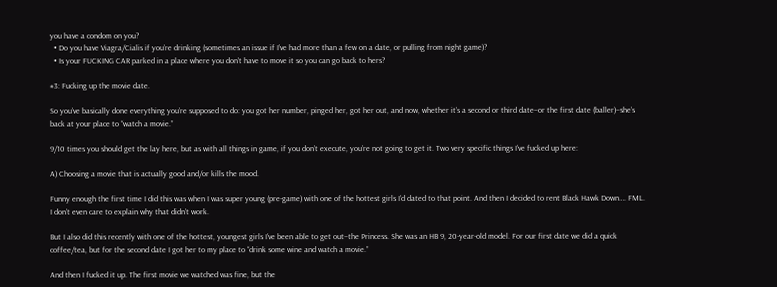you have a condom on you?
  • Do you have Viagra/Cialis if you’re drinking (sometimes an issue if I’ve had more than a few on a date, or pulling from night game)?
  • Is your FUCKING CAR parked in a place where you don’t have to move it so you can go back to hers?

#3: Fucking up the movie date.

So you’ve basically done everything you’re supposed to do: you got her number, pinged her, got her out, and now, whether it’s a second or third date–or the first date (baller)–she’s back at your place to “watch a movie.”

9/10 times you should get the lay here, but as with all things in game, if you don’t execute, you’re not going to get it. Two very specific things I’ve fucked up here:

A) Choosing a movie that is actually good and/or kills the mood.

Funny enough the first time I did this was when I was super young (pre-game) with one of the hottest girls I’d dated to that point. And then I decided to rent Black Hawk Down…. FML. I don’t even care to explain why that didn’t work.

But I also did this recently with one of the hottest, youngest girls I’ve been able to get out–the Princess. She was an HB 9, 20-year-old model. For our first date we did a quick coffee/tea, but for the second date I got her to my place to “drink some wine and watch a movie.”

And then I fucked it up. The first movie we watched was fine, but the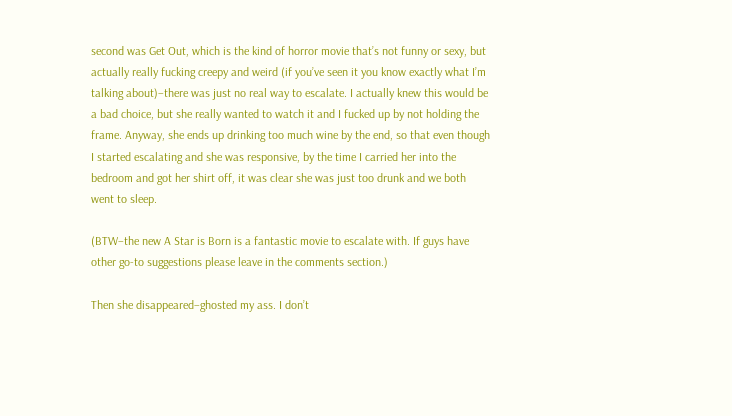second was Get Out, which is the kind of horror movie that’s not funny or sexy, but actually really fucking creepy and weird (if you’ve seen it you know exactly what I’m talking about)–there was just no real way to escalate. I actually knew this would be a bad choice, but she really wanted to watch it and I fucked up by not holding the frame. Anyway, she ends up drinking too much wine by the end, so that even though I started escalating and she was responsive, by the time I carried her into the bedroom and got her shirt off, it was clear she was just too drunk and we both went to sleep.

(BTW–the new A Star is Born is a fantastic movie to escalate with. If guys have other go-to suggestions please leave in the comments section.)

Then she disappeared–ghosted my ass. I don’t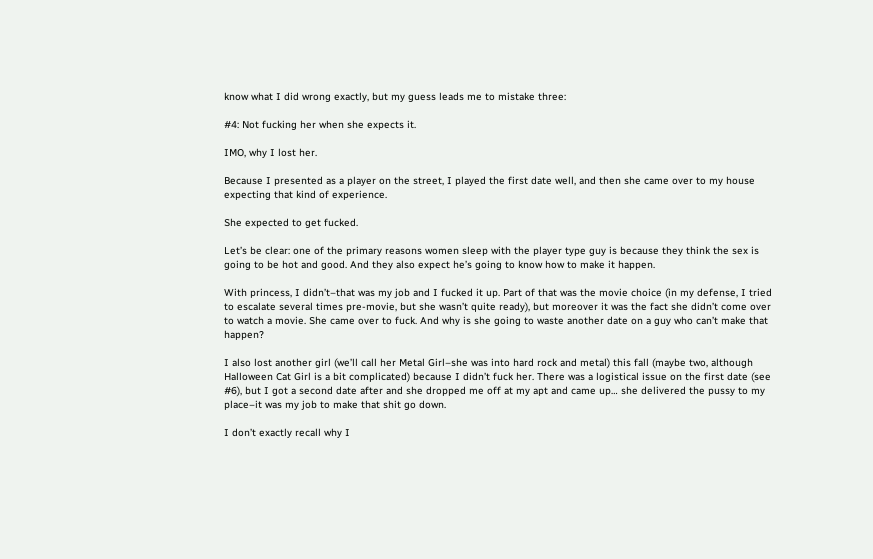know what I did wrong exactly, but my guess leads me to mistake three:

#4: Not fucking her when she expects it.

IMO, why I lost her.

Because I presented as a player on the street, I played the first date well, and then she came over to my house expecting that kind of experience.

She expected to get fucked.

Let’s be clear: one of the primary reasons women sleep with the player type guy is because they think the sex is going to be hot and good. And they also expect he’s going to know how to make it happen.

With princess, I didn’t–that was my job and I fucked it up. Part of that was the movie choice (in my defense, I tried to escalate several times pre-movie, but she wasn’t quite ready), but moreover it was the fact she didn’t come over to watch a movie. She came over to fuck. And why is she going to waste another date on a guy who can’t make that happen?

I also lost another girl (we’ll call her Metal Girl–she was into hard rock and metal) this fall (maybe two, although Halloween Cat Girl is a bit complicated) because I didn’t fuck her. There was a logistical issue on the first date (see #6), but I got a second date after and she dropped me off at my apt and came up… she delivered the pussy to my place–it was my job to make that shit go down.

I don’t exactly recall why I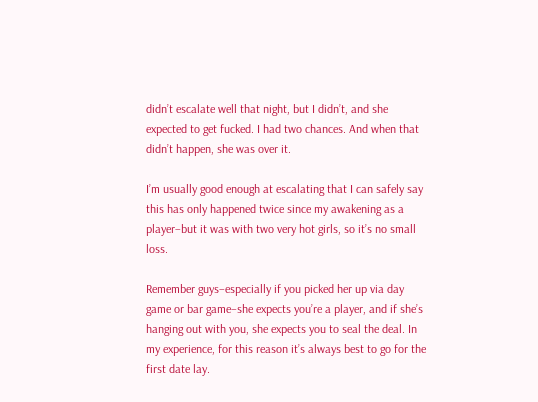didn’t escalate well that night, but I didn’t, and she expected to get fucked. I had two chances. And when that didn’t happen, she was over it.

I’m usually good enough at escalating that I can safely say this has only happened twice since my awakening as a player–but it was with two very hot girls, so it’s no small loss.

Remember guys–especially if you picked her up via day game or bar game–she expects you’re a player, and if she’s hanging out with you, she expects you to seal the deal. In my experience, for this reason it’s always best to go for the first date lay.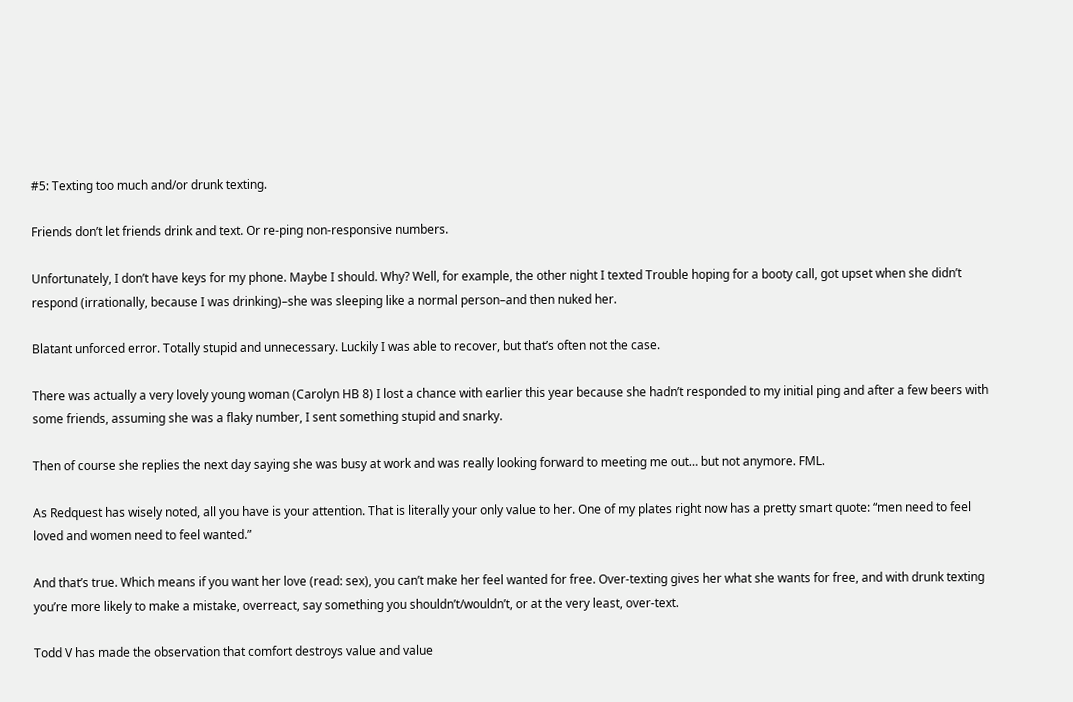#5: Texting too much and/or drunk texting.

Friends don’t let friends drink and text. Or re-ping non-responsive numbers.

Unfortunately, I don’t have keys for my phone. Maybe I should. Why? Well, for example, the other night I texted Trouble hoping for a booty call, got upset when she didn’t respond (irrationally, because I was drinking)–she was sleeping like a normal person–and then nuked her.

Blatant unforced error. Totally stupid and unnecessary. Luckily I was able to recover, but that’s often not the case.

There was actually a very lovely young woman (Carolyn HB 8) I lost a chance with earlier this year because she hadn’t responded to my initial ping and after a few beers with some friends, assuming she was a flaky number, I sent something stupid and snarky.

Then of course she replies the next day saying she was busy at work and was really looking forward to meeting me out… but not anymore. FML.

As Redquest has wisely noted, all you have is your attention. That is literally your only value to her. One of my plates right now has a pretty smart quote: “men need to feel loved and women need to feel wanted.”

And that’s true. Which means if you want her love (read: sex), you can’t make her feel wanted for free. Over-texting gives her what she wants for free, and with drunk texting you’re more likely to make a mistake, overreact, say something you shouldn’t/wouldn’t, or at the very least, over-text.

Todd V has made the observation that comfort destroys value and value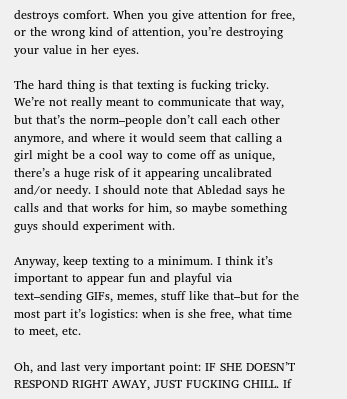destroys comfort. When you give attention for free, or the wrong kind of attention, you’re destroying your value in her eyes.

The hard thing is that texting is fucking tricky. We’re not really meant to communicate that way, but that’s the norm–people don’t call each other anymore, and where it would seem that calling a girl might be a cool way to come off as unique, there’s a huge risk of it appearing uncalibrated and/or needy. I should note that Abledad says he calls and that works for him, so maybe something guys should experiment with.

Anyway, keep texting to a minimum. I think it’s important to appear fun and playful via text–sending GIFs, memes, stuff like that–but for the most part it’s logistics: when is she free, what time to meet, etc.

Oh, and last very important point: IF SHE DOESN’T RESPOND RIGHT AWAY, JUST FUCKING CHILL. If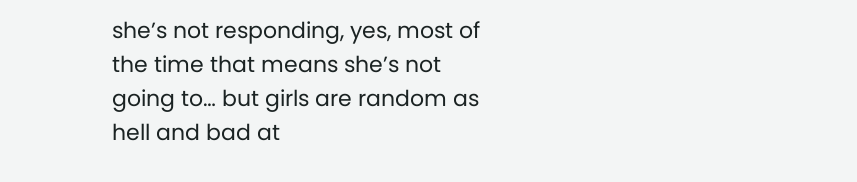she’s not responding, yes, most of the time that means she’s not going to… but girls are random as hell and bad at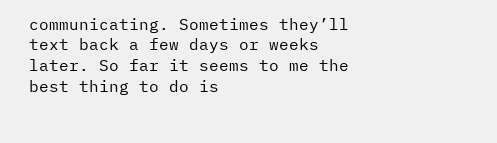communicating. Sometimes they’ll text back a few days or weeks later. So far it seems to me the best thing to do is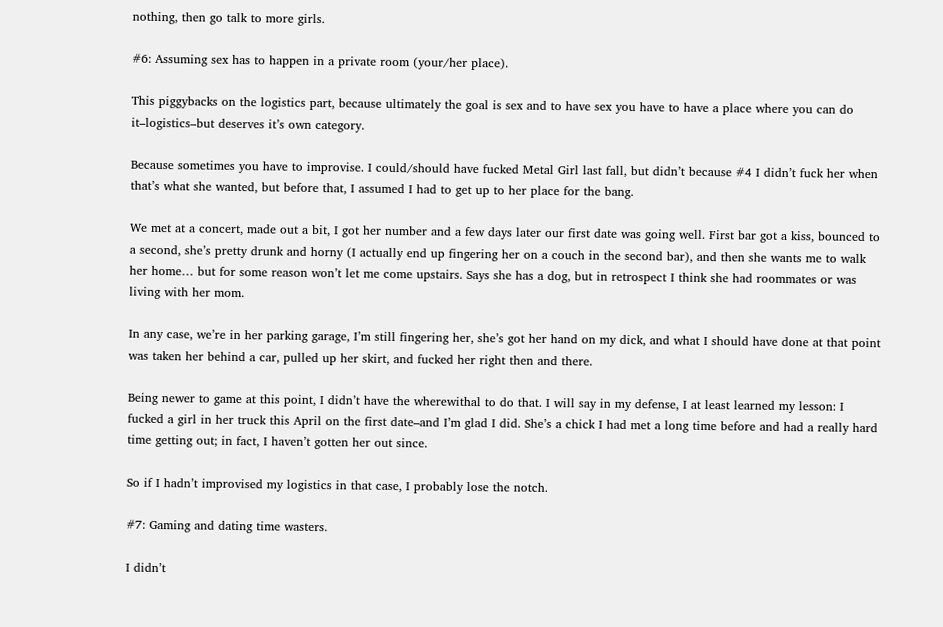nothing, then go talk to more girls.

#6: Assuming sex has to happen in a private room (your/her place).

This piggybacks on the logistics part, because ultimately the goal is sex and to have sex you have to have a place where you can do it–logistics–but deserves it’s own category.

Because sometimes you have to improvise. I could/should have fucked Metal Girl last fall, but didn’t because #4 I didn’t fuck her when that’s what she wanted, but before that, I assumed I had to get up to her place for the bang.

We met at a concert, made out a bit, I got her number and a few days later our first date was going well. First bar got a kiss, bounced to a second, she’s pretty drunk and horny (I actually end up fingering her on a couch in the second bar), and then she wants me to walk her home… but for some reason won’t let me come upstairs. Says she has a dog, but in retrospect I think she had roommates or was living with her mom.

In any case, we’re in her parking garage, I’m still fingering her, she’s got her hand on my dick, and what I should have done at that point was taken her behind a car, pulled up her skirt, and fucked her right then and there.

Being newer to game at this point, I didn’t have the wherewithal to do that. I will say in my defense, I at least learned my lesson: I fucked a girl in her truck this April on the first date–and I’m glad I did. She’s a chick I had met a long time before and had a really hard time getting out; in fact, I haven’t gotten her out since.

So if I hadn’t improvised my logistics in that case, I probably lose the notch.

#7: Gaming and dating time wasters.

I didn’t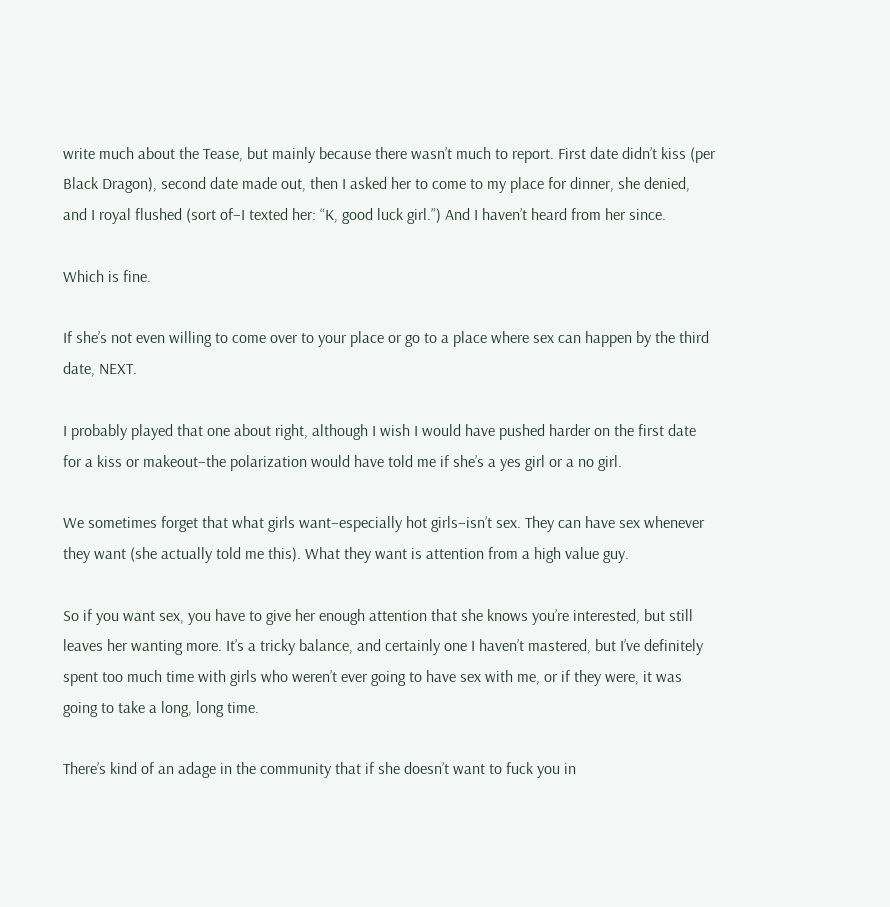write much about the Tease, but mainly because there wasn’t much to report. First date didn’t kiss (per Black Dragon), second date made out, then I asked her to come to my place for dinner, she denied, and I royal flushed (sort of–I texted her: “K, good luck girl.”) And I haven’t heard from her since.

Which is fine.

If she’s not even willing to come over to your place or go to a place where sex can happen by the third date, NEXT.

I probably played that one about right, although I wish I would have pushed harder on the first date for a kiss or makeout–the polarization would have told me if she’s a yes girl or a no girl.

We sometimes forget that what girls want–especially hot girls–isn’t sex. They can have sex whenever they want (she actually told me this). What they want is attention from a high value guy.

So if you want sex, you have to give her enough attention that she knows you’re interested, but still leaves her wanting more. It’s a tricky balance, and certainly one I haven’t mastered, but I’ve definitely spent too much time with girls who weren’t ever going to have sex with me, or if they were, it was going to take a long, long time.

There’s kind of an adage in the community that if she doesn’t want to fuck you in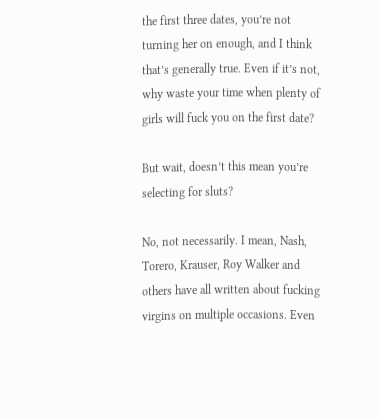the first three dates, you’re not turning her on enough, and I think that’s generally true. Even if it’s not, why waste your time when plenty of girls will fuck you on the first date?

But wait, doesn’t this mean you’re selecting for sluts?

No, not necessarily. I mean, Nash, Torero, Krauser, Roy Walker and others have all written about fucking virgins on multiple occasions. Even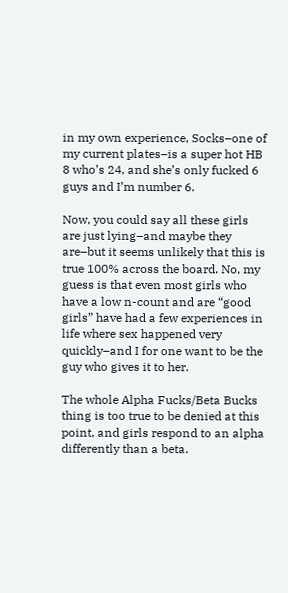in my own experience, Socks–one of my current plates–is a super hot HB 8 who’s 24, and she’s only fucked 6 guys and I’m number 6.

Now, you could say all these girls are just lying–and maybe they are–but it seems unlikely that this is true 100% across the board. No, my guess is that even most girls who have a low n-count and are “good girls” have had a few experiences in life where sex happened very quickly–and I for one want to be the guy who gives it to her.

The whole Alpha Fucks/Beta Bucks thing is too true to be denied at this point, and girls respond to an alpha differently than a beta.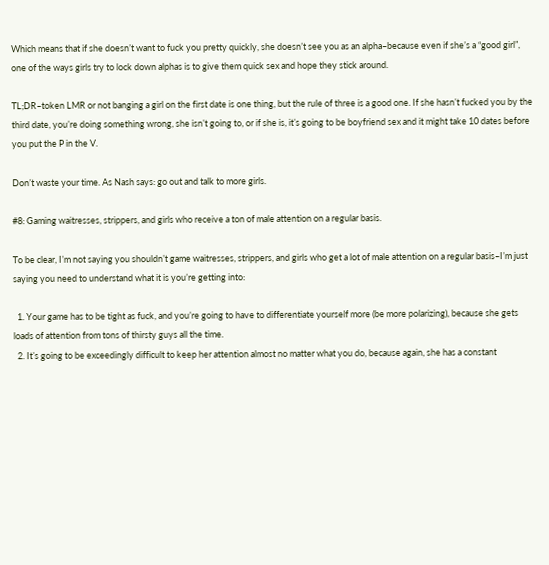Which means that if she doesn’t want to fuck you pretty quickly, she doesn’t see you as an alpha–because even if she’s a “good girl”, one of the ways girls try to lock down alphas is to give them quick sex and hope they stick around.

TL;DR–token LMR or not banging a girl on the first date is one thing, but the rule of three is a good one. If she hasn’t fucked you by the third date, you’re doing something wrong, she isn’t going to, or if she is, it’s going to be boyfriend sex and it might take 10 dates before you put the P in the V.

Don’t waste your time. As Nash says: go out and talk to more girls.

#8: Gaming waitresses, strippers, and girls who receive a ton of male attention on a regular basis.

To be clear, I’m not saying you shouldn’t game waitresses, strippers, and girls who get a lot of male attention on a regular basis–I’m just saying you need to understand what it is you’re getting into:

  1. Your game has to be tight as fuck, and you’re going to have to differentiate yourself more (be more polarizing), because she gets loads of attention from tons of thirsty guys all the time.
  2. It’s going to be exceedingly difficult to keep her attention almost no matter what you do, because again, she has a constant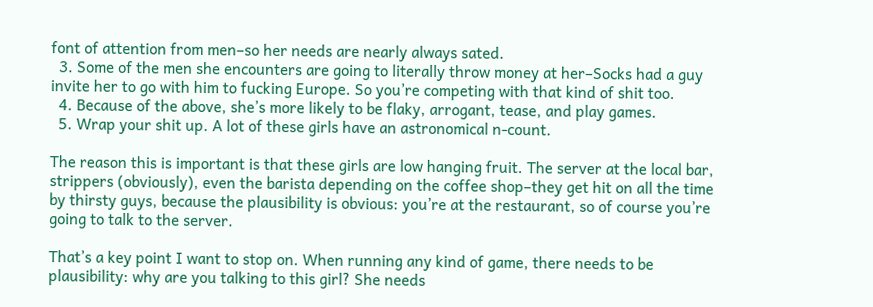font of attention from men–so her needs are nearly always sated.
  3. Some of the men she encounters are going to literally throw money at her–Socks had a guy invite her to go with him to fucking Europe. So you’re competing with that kind of shit too.
  4. Because of the above, she’s more likely to be flaky, arrogant, tease, and play games.
  5. Wrap your shit up. A lot of these girls have an astronomical n-count.

The reason this is important is that these girls are low hanging fruit. The server at the local bar, strippers (obviously), even the barista depending on the coffee shop–they get hit on all the time by thirsty guys, because the plausibility is obvious: you’re at the restaurant, so of course you’re going to talk to the server.

That’s a key point I want to stop on. When running any kind of game, there needs to be plausibility: why are you talking to this girl? She needs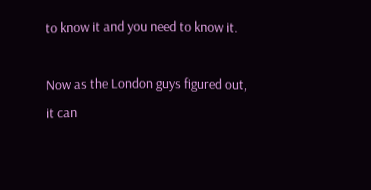to know it and you need to know it.

Now as the London guys figured out, it can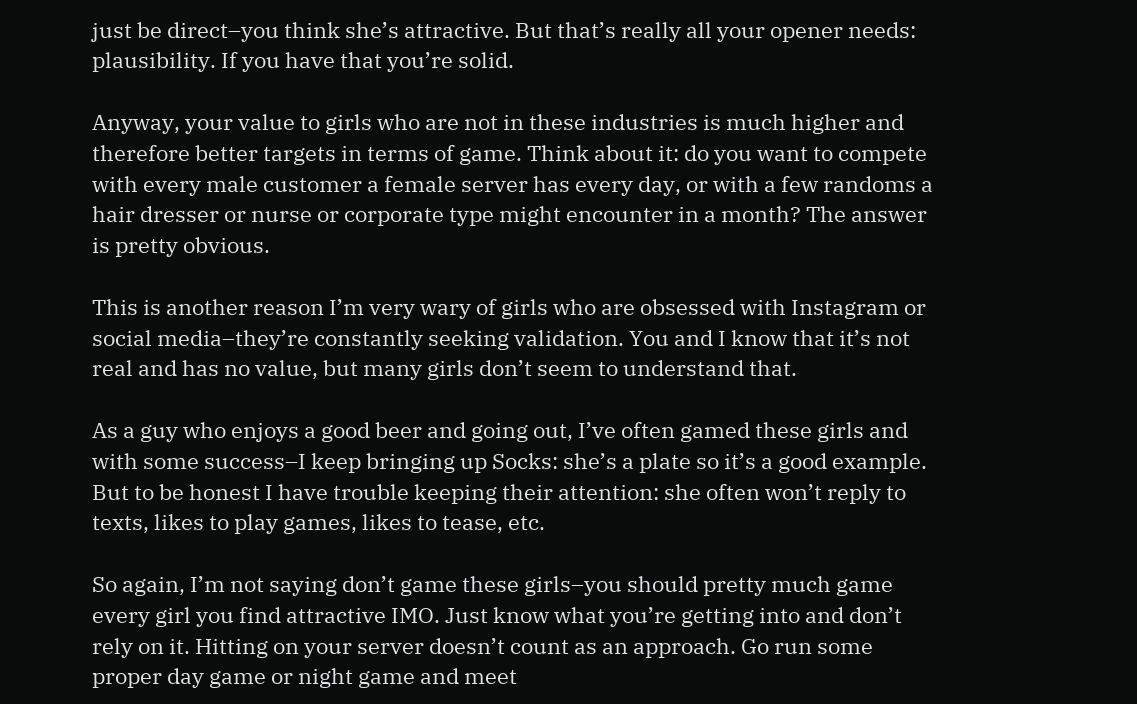just be direct–you think she’s attractive. But that’s really all your opener needs: plausibility. If you have that you’re solid.

Anyway, your value to girls who are not in these industries is much higher and therefore better targets in terms of game. Think about it: do you want to compete with every male customer a female server has every day, or with a few randoms a hair dresser or nurse or corporate type might encounter in a month? The answer is pretty obvious.

This is another reason I’m very wary of girls who are obsessed with Instagram or social media–they’re constantly seeking validation. You and I know that it’s not real and has no value, but many girls don’t seem to understand that.

As a guy who enjoys a good beer and going out, I’ve often gamed these girls and with some success–I keep bringing up Socks: she’s a plate so it’s a good example. But to be honest I have trouble keeping their attention: she often won’t reply to texts, likes to play games, likes to tease, etc.

So again, I’m not saying don’t game these girls–you should pretty much game every girl you find attractive IMO. Just know what you’re getting into and don’t rely on it. Hitting on your server doesn’t count as an approach. Go run some proper day game or night game and meet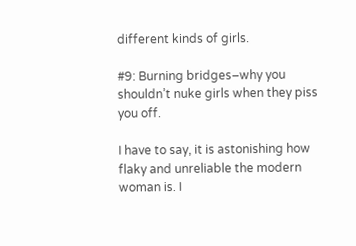different kinds of girls.

#9: Burning bridges–why you shouldn’t nuke girls when they piss you off.

I have to say, it is astonishing how flaky and unreliable the modern woman is. I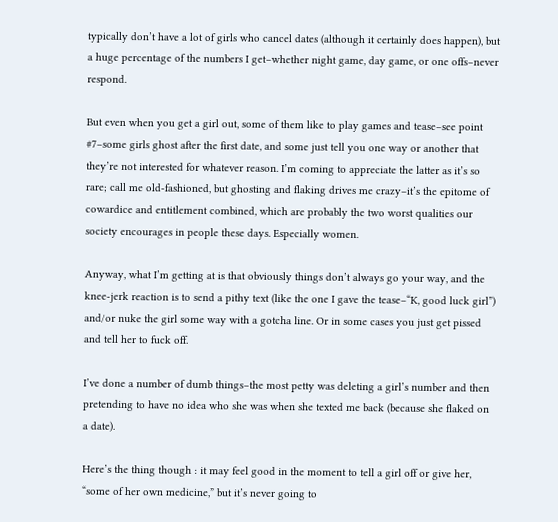typically don’t have a lot of girls who cancel dates (although it certainly does happen), but a huge percentage of the numbers I get–whether night game, day game, or one offs–never respond.

But even when you get a girl out, some of them like to play games and tease–see point #7–some girls ghost after the first date, and some just tell you one way or another that they’re not interested for whatever reason. I’m coming to appreciate the latter as it’s so rare; call me old-fashioned, but ghosting and flaking drives me crazy–it’s the epitome of cowardice and entitlement combined, which are probably the two worst qualities our society encourages in people these days. Especially women.

Anyway, what I’m getting at is that obviously things don’t always go your way, and the knee-jerk reaction is to send a pithy text (like the one I gave the tease–“K, good luck girl”) and/or nuke the girl some way with a gotcha line. Or in some cases you just get pissed and tell her to fuck off.

I’ve done a number of dumb things–the most petty was deleting a girl’s number and then pretending to have no idea who she was when she texted me back (because she flaked on a date).

Here’s the thing though : it may feel good in the moment to tell a girl off or give her, “some of her own medicine,” but it’s never going to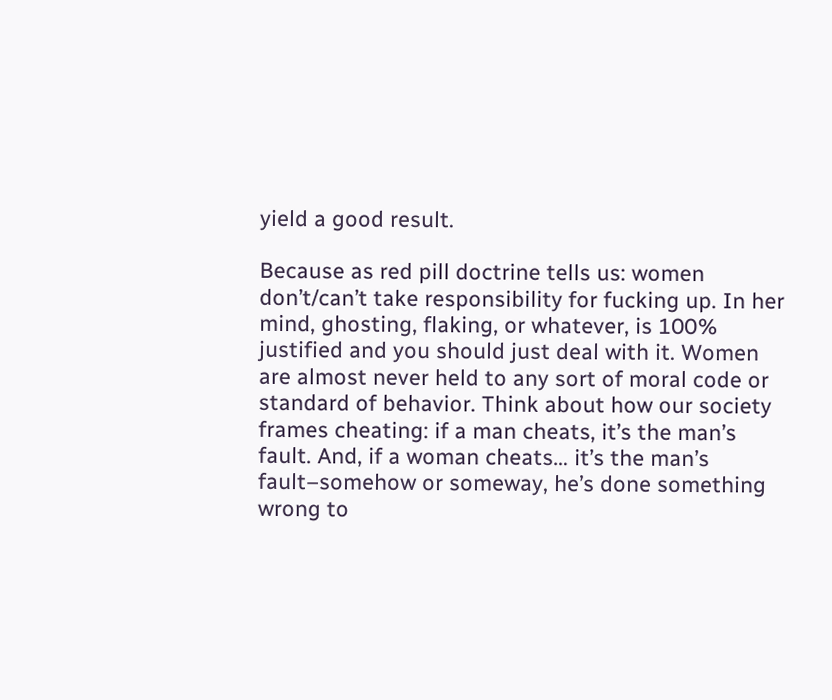yield a good result.

Because as red pill doctrine tells us: women don’t/can’t take responsibility for fucking up. In her mind, ghosting, flaking, or whatever, is 100% justified and you should just deal with it. Women are almost never held to any sort of moral code or standard of behavior. Think about how our society frames cheating: if a man cheats, it’s the man’s fault. And, if a woman cheats… it’s the man’s fault–somehow or someway, he’s done something wrong to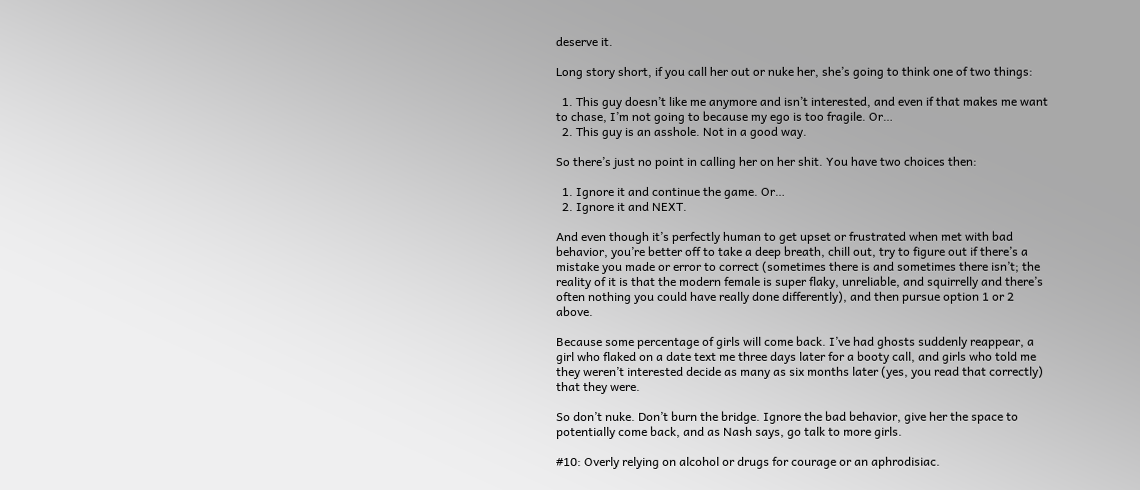deserve it.

Long story short, if you call her out or nuke her, she’s going to think one of two things:

  1. This guy doesn’t like me anymore and isn’t interested, and even if that makes me want to chase, I’m not going to because my ego is too fragile. Or…
  2. This guy is an asshole. Not in a good way.

So there’s just no point in calling her on her shit. You have two choices then:

  1. Ignore it and continue the game. Or…
  2. Ignore it and NEXT.

And even though it’s perfectly human to get upset or frustrated when met with bad behavior, you’re better off to take a deep breath, chill out, try to figure out if there’s a mistake you made or error to correct (sometimes there is and sometimes there isn’t; the reality of it is that the modern female is super flaky, unreliable, and squirrelly and there’s often nothing you could have really done differently), and then pursue option 1 or 2 above.

Because some percentage of girls will come back. I’ve had ghosts suddenly reappear, a girl who flaked on a date text me three days later for a booty call, and girls who told me they weren’t interested decide as many as six months later (yes, you read that correctly) that they were.

So don’t nuke. Don’t burn the bridge. Ignore the bad behavior, give her the space to potentially come back, and as Nash says, go talk to more girls.

#10: Overly relying on alcohol or drugs for courage or an aphrodisiac.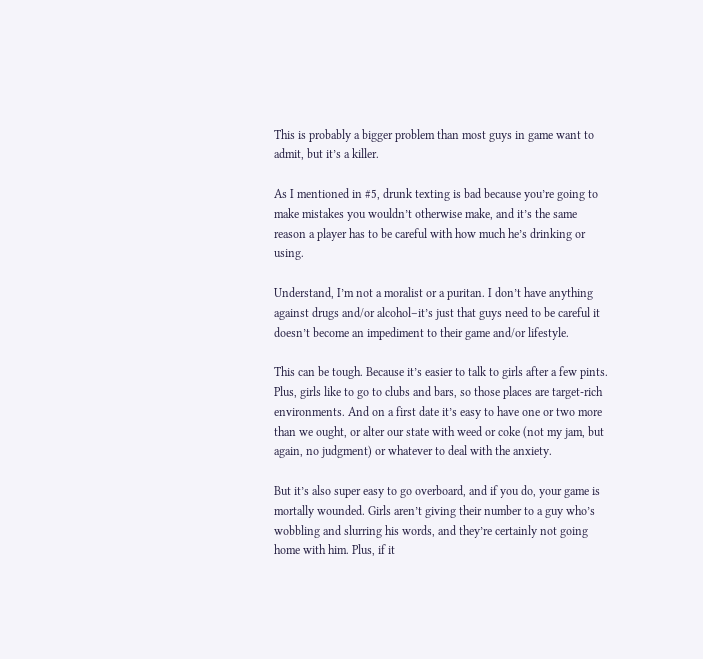This is probably a bigger problem than most guys in game want to admit, but it’s a killer.

As I mentioned in #5, drunk texting is bad because you’re going to make mistakes you wouldn’t otherwise make, and it’s the same reason a player has to be careful with how much he’s drinking or using.

Understand, I’m not a moralist or a puritan. I don’t have anything against drugs and/or alcohol–it’s just that guys need to be careful it doesn’t become an impediment to their game and/or lifestyle.

This can be tough. Because it’s easier to talk to girls after a few pints. Plus, girls like to go to clubs and bars, so those places are target-rich environments. And on a first date it’s easy to have one or two more than we ought, or alter our state with weed or coke (not my jam, but again, no judgment) or whatever to deal with the anxiety.

But it’s also super easy to go overboard, and if you do, your game is mortally wounded. Girls aren’t giving their number to a guy who’s wobbling and slurring his words, and they’re certainly not going home with him. Plus, if it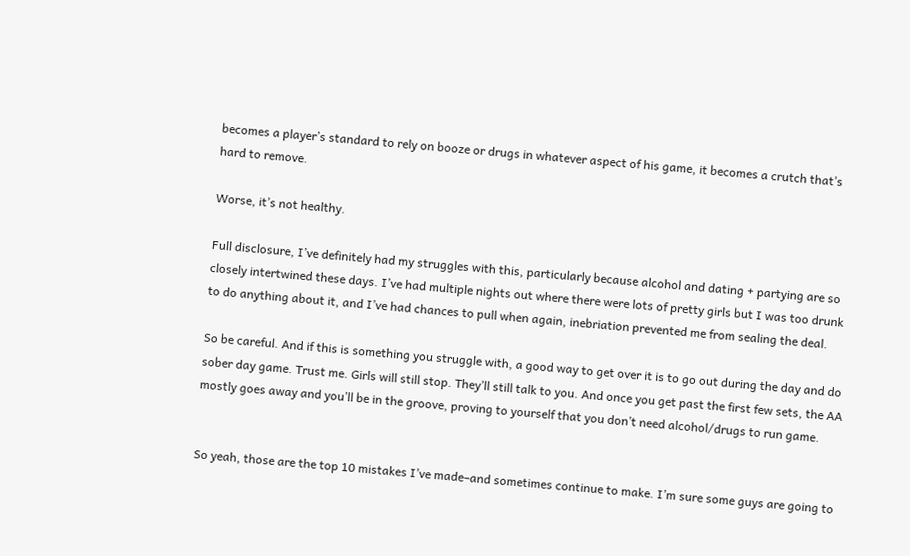becomes a player’s standard to rely on booze or drugs in whatever aspect of his game, it becomes a crutch that’s hard to remove.

Worse, it’s not healthy.

Full disclosure, I’ve definitely had my struggles with this, particularly because alcohol and dating + partying are so closely intertwined these days. I’ve had multiple nights out where there were lots of pretty girls but I was too drunk to do anything about it, and I’ve had chances to pull when again, inebriation prevented me from sealing the deal.

So be careful. And if this is something you struggle with, a good way to get over it is to go out during the day and do sober day game. Trust me. Girls will still stop. They’ll still talk to you. And once you get past the first few sets, the AA mostly goes away and you’ll be in the groove, proving to yourself that you don’t need alcohol/drugs to run game.


So yeah, those are the top 10 mistakes I’ve made–and sometimes continue to make. I’m sure some guys are going to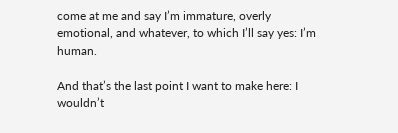come at me and say I’m immature, overly emotional, and whatever, to which I’ll say yes: I’m human.

And that’s the last point I want to make here: I wouldn’t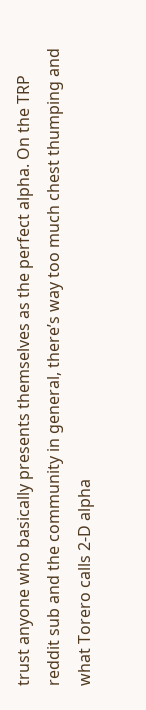trust anyone who basically presents themselves as the perfect alpha. On the TRP reddit sub and the community in general, there’s way too much chest thumping and what Torero calls 2-D alpha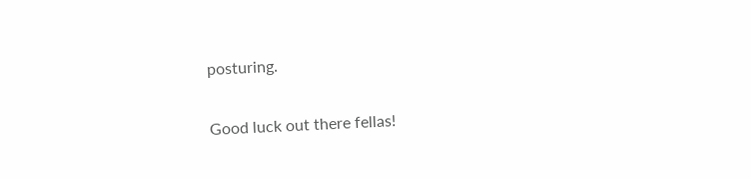posturing.

Good luck out there fellas!